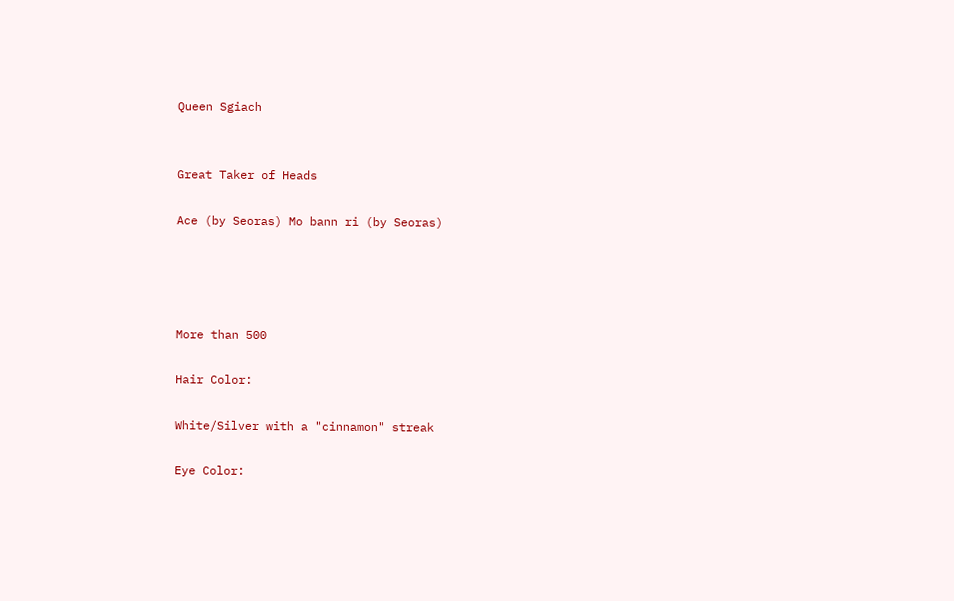Queen Sgiach


Great Taker of Heads

Ace (by Seoras) Mo bann ri (by Seoras)




More than 500

Hair Color:

White/Silver with a "cinnamon" streak

Eye Color: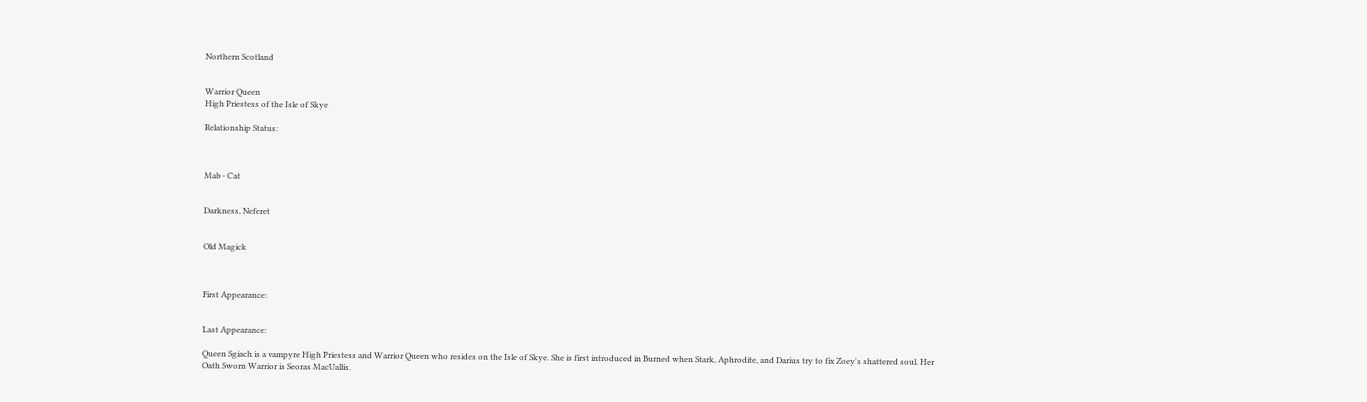Northern Scotland


Warrior Queen
High Priestess of the Isle of Skye

Relationship Status:



Mab - Cat


Darkness, Neferet


Old Magick



First Appearance:


Last Appearance:

Queen Sgiach is a vampyre High Priestess and Warrior Queen who resides on the Isle of Skye. She is first introduced in Burned when Stark, Aphrodite, and Darius try to fix Zoey's shattered soul. Her Oath Sworn Warrior is Seoras MacUallis.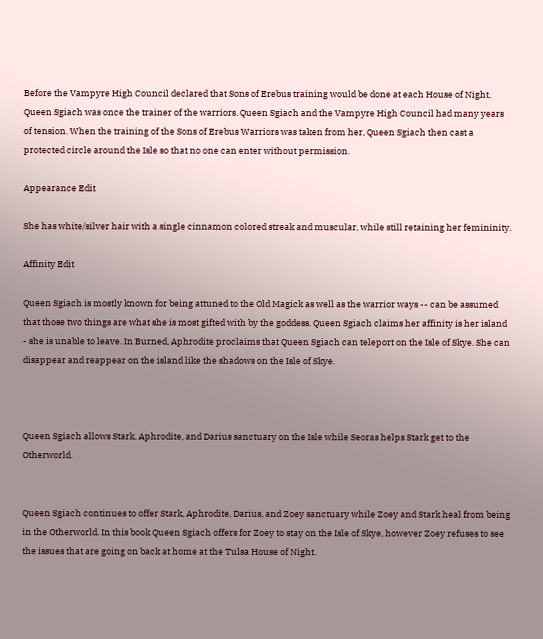Before the Vampyre High Council declared that Sons of Erebus training would be done at each House of Night, Queen Sgiach was once the trainer of the warriors. Queen Sgiach and the Vampyre High Council had many years of tension. When the training of the Sons of Erebus Warriors was taken from her, Queen Sgiach then cast a protected circle around the Isle so that no one can enter without permission.

Appearance Edit

She has white/silver hair with a single cinnamon colored streak and muscular, while still retaining her femininity.

Affinity Edit

Queen Sgiach is mostly known for being attuned to the Old Magick as well as the warrior ways -- can be assumed that those two things are what she is most gifted with by the goddess. Queen Sgiach claims her affinity is her island - she is unable to leave. In Burned, Aphrodite proclaims that Queen Sgiach can teleport on the Isle of Skye. She can disappear and reappear on the island like the shadows on the Isle of Skye.



Queen Sgiach allows Stark, Aphrodite, and Darius sanctuary on the Isle while Seoras helps Stark get to the Otherworld.


Queen Sgiach continues to offer Stark, Aphrodite, Darius, and Zoey sanctuary while Zoey and Stark heal from being in the Otherworld. In this book Queen Sgiach offers for Zoey to stay on the Isle of Skye, however Zoey refuses to see the issues that are going on back at home at the Tulsa House of Night.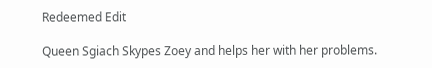Redeemed Edit

Queen Sgiach Skypes Zoey and helps her with her problems.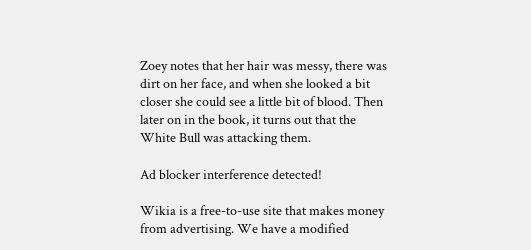Zoey notes that her hair was messy, there was dirt on her face, and when she looked a bit closer she could see a little bit of blood. Then later on in the book, it turns out that the White Bull was attacking them.

Ad blocker interference detected!

Wikia is a free-to-use site that makes money from advertising. We have a modified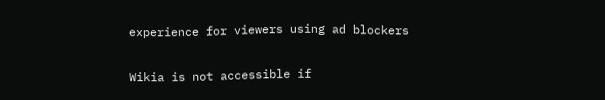experience for viewers using ad blockers

Wikia is not accessible if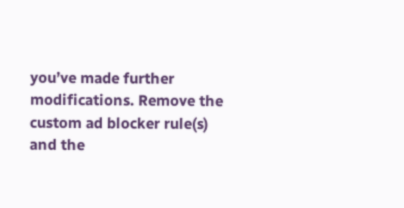you’ve made further modifications. Remove the custom ad blocker rule(s) and the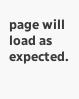page will load as expected.